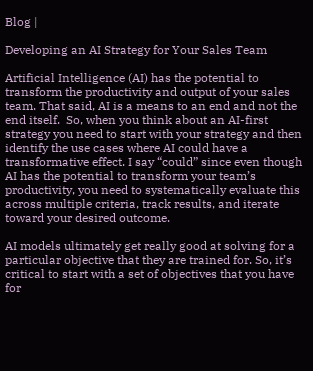Blog |

Developing an AI Strategy for Your Sales Team

Artificial Intelligence (AI) has the potential to transform the productivity and output of your sales team. That said, AI is a means to an end and not the end itself.  So, when you think about an AI-first strategy you need to start with your strategy and then identify the use cases where AI could have a transformative effect. I say “could” since even though AI has the potential to transform your team’s productivity, you need to systematically evaluate this across multiple criteria, track results, and iterate toward your desired outcome.

AI models ultimately get really good at solving for a particular objective that they are trained for. So, it’s critical to start with a set of objectives that you have for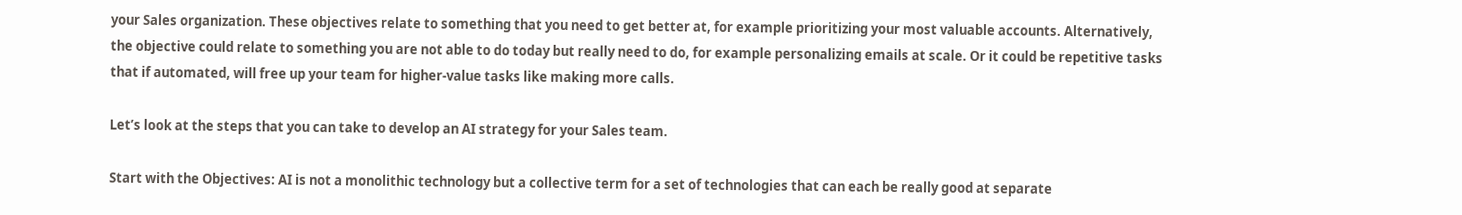your Sales organization. These objectives relate to something that you need to get better at, for example prioritizing your most valuable accounts. Alternatively, the objective could relate to something you are not able to do today but really need to do, for example personalizing emails at scale. Or it could be repetitive tasks that if automated, will free up your team for higher-value tasks like making more calls.

Let’s look at the steps that you can take to develop an AI strategy for your Sales team.

Start with the Objectives: AI is not a monolithic technology but a collective term for a set of technologies that can each be really good at separate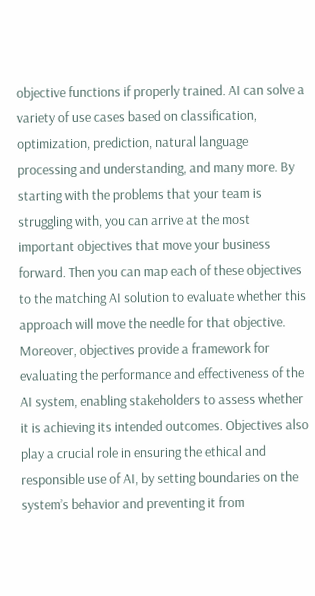objective functions if properly trained. AI can solve a variety of use cases based on classification, optimization, prediction, natural language processing and understanding, and many more. By starting with the problems that your team is struggling with, you can arrive at the most important objectives that move your business forward. Then you can map each of these objectives to the matching AI solution to evaluate whether this approach will move the needle for that objective. Moreover, objectives provide a framework for evaluating the performance and effectiveness of the AI system, enabling stakeholders to assess whether it is achieving its intended outcomes. Objectives also play a crucial role in ensuring the ethical and responsible use of AI, by setting boundaries on the system’s behavior and preventing it from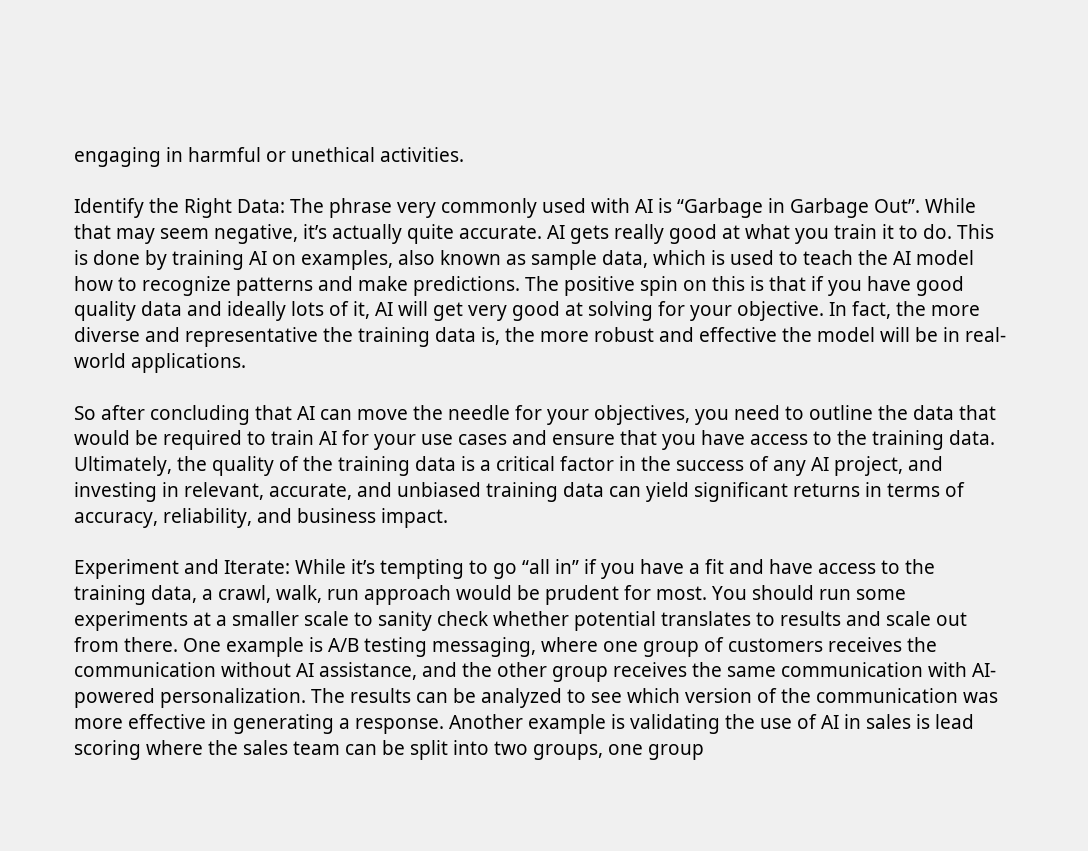engaging in harmful or unethical activities.

Identify the Right Data: The phrase very commonly used with AI is “Garbage in Garbage Out”. While that may seem negative, it’s actually quite accurate. AI gets really good at what you train it to do. This is done by training AI on examples, also known as sample data, which is used to teach the AI model how to recognize patterns and make predictions. The positive spin on this is that if you have good quality data and ideally lots of it, AI will get very good at solving for your objective. In fact, the more diverse and representative the training data is, the more robust and effective the model will be in real-world applications.

So after concluding that AI can move the needle for your objectives, you need to outline the data that would be required to train AI for your use cases and ensure that you have access to the training data. Ultimately, the quality of the training data is a critical factor in the success of any AI project, and investing in relevant, accurate, and unbiased training data can yield significant returns in terms of accuracy, reliability, and business impact.

Experiment and Iterate: While it’s tempting to go “all in” if you have a fit and have access to the training data, a crawl, walk, run approach would be prudent for most. You should run some experiments at a smaller scale to sanity check whether potential translates to results and scale out from there. One example is A/B testing messaging, where one group of customers receives the communication without AI assistance, and the other group receives the same communication with AI-powered personalization. The results can be analyzed to see which version of the communication was more effective in generating a response. Another example is validating the use of AI in sales is lead scoring where the sales team can be split into two groups, one group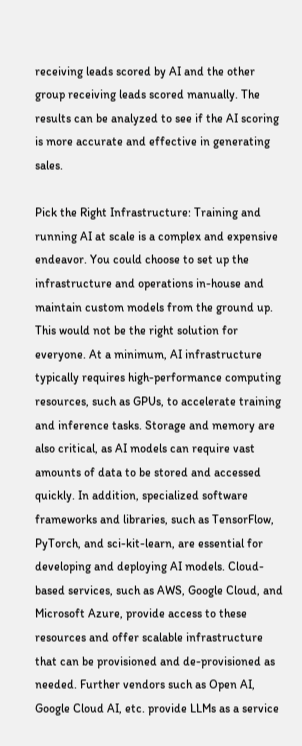receiving leads scored by AI and the other group receiving leads scored manually. The results can be analyzed to see if the AI scoring is more accurate and effective in generating sales.

Pick the Right Infrastructure: Training and running AI at scale is a complex and expensive endeavor. You could choose to set up the infrastructure and operations in-house and maintain custom models from the ground up. This would not be the right solution for everyone. At a minimum, AI infrastructure typically requires high-performance computing resources, such as GPUs, to accelerate training and inference tasks. Storage and memory are also critical, as AI models can require vast amounts of data to be stored and accessed quickly. In addition, specialized software frameworks and libraries, such as TensorFlow, PyTorch, and sci-kit-learn, are essential for developing and deploying AI models. Cloud-based services, such as AWS, Google Cloud, and Microsoft Azure, provide access to these resources and offer scalable infrastructure that can be provisioned and de-provisioned as needed. Further vendors such as Open AI, Google Cloud AI, etc. provide LLMs as a service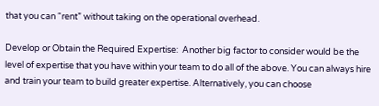that you can “rent” without taking on the operational overhead.

Develop or Obtain the Required Expertise:  Another big factor to consider would be the level of expertise that you have within your team to do all of the above. You can always hire and train your team to build greater expertise. Alternatively, you can choose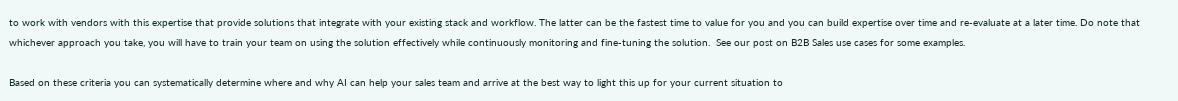to work with vendors with this expertise that provide solutions that integrate with your existing stack and workflow. The latter can be the fastest time to value for you and you can build expertise over time and re-evaluate at a later time. Do note that whichever approach you take, you will have to train your team on using the solution effectively while continuously monitoring and fine-tuning the solution.  See our post on B2B Sales use cases for some examples.

Based on these criteria you can systematically determine where and why AI can help your sales team and arrive at the best way to light this up for your current situation to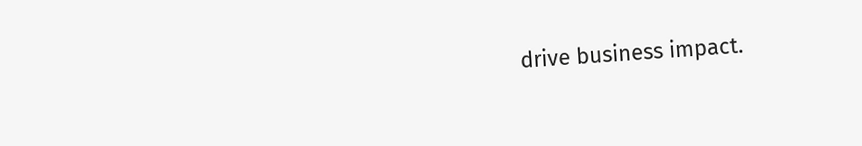drive business impact.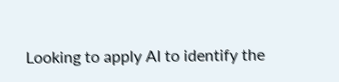Looking to apply AI to identify the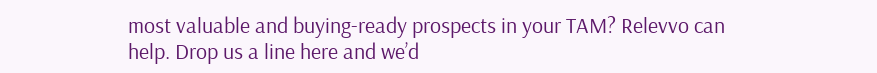most valuable and buying-ready prospects in your TAM? Relevvo can help. Drop us a line here and we’d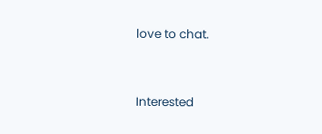love to chat.


Interested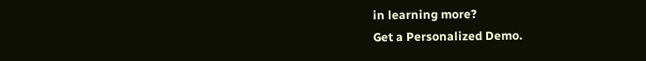in learning more?
Get a Personalized Demo.